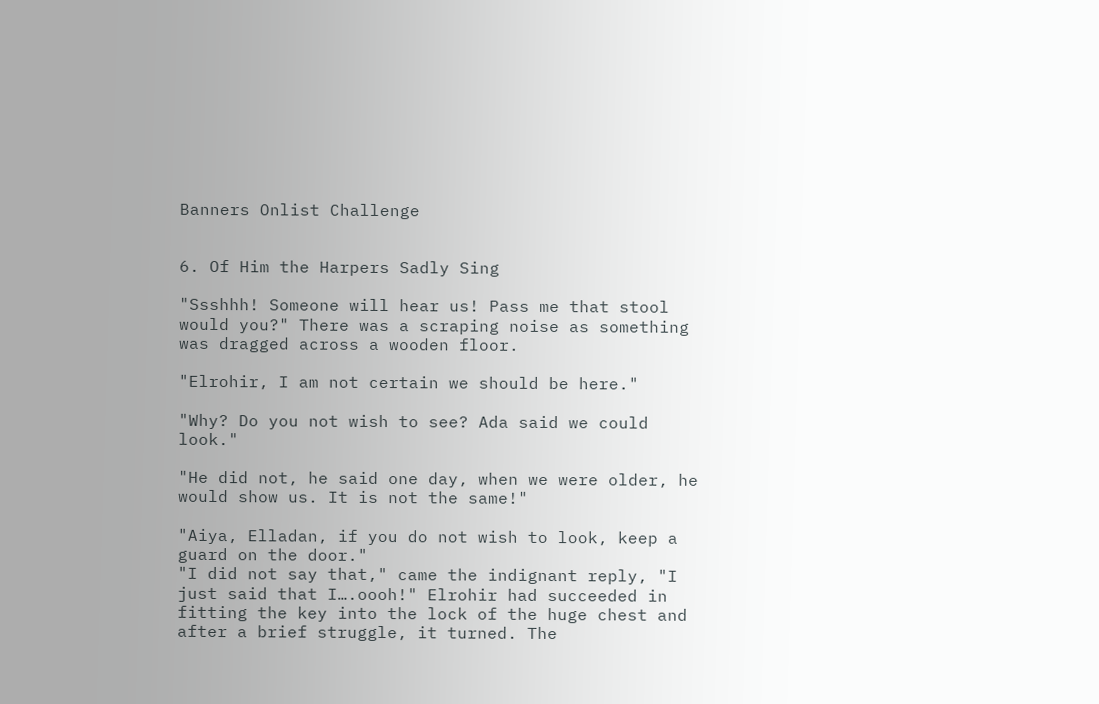Banners Onlist Challenge


6. Of Him the Harpers Sadly Sing

"Ssshhh! Someone will hear us! Pass me that stool would you?" There was a scraping noise as something was dragged across a wooden floor.

"Elrohir, I am not certain we should be here."

"Why? Do you not wish to see? Ada said we could look."

"He did not, he said one day, when we were older, he would show us. It is not the same!"

"Aiya, Elladan, if you do not wish to look, keep a guard on the door."
"I did not say that," came the indignant reply, "I just said that I….oooh!" Elrohir had succeeded in fitting the key into the lock of the huge chest and after a brief struggle, it turned. The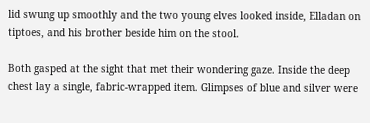lid swung up smoothly and the two young elves looked inside, Elladan on tiptoes, and his brother beside him on the stool.

Both gasped at the sight that met their wondering gaze. Inside the deep chest lay a single, fabric-wrapped item. Glimpses of blue and silver were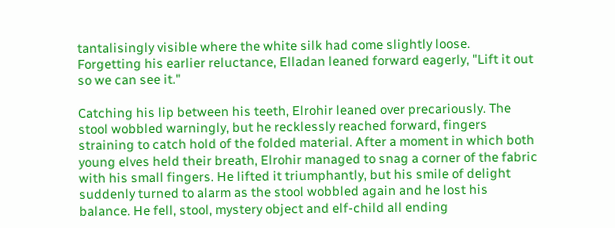tantalisingly visible where the white silk had come slightly loose. Forgetting his earlier reluctance, Elladan leaned forward eagerly, "Lift it out so we can see it."

Catching his lip between his teeth, Elrohir leaned over precariously. The stool wobbled warningly, but he recklessly reached forward, fingers straining to catch hold of the folded material. After a moment in which both young elves held their breath, Elrohir managed to snag a corner of the fabric with his small fingers. He lifted it triumphantly, but his smile of delight suddenly turned to alarm as the stool wobbled again and he lost his balance. He fell, stool, mystery object and elf-child all ending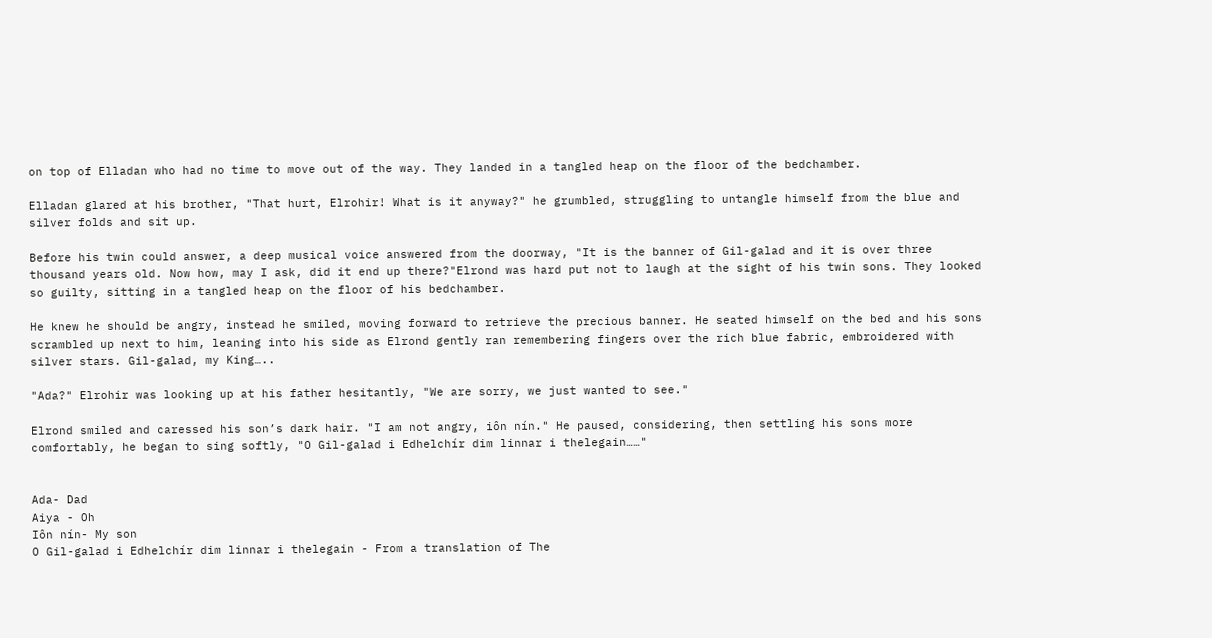on top of Elladan who had no time to move out of the way. They landed in a tangled heap on the floor of the bedchamber.

Elladan glared at his brother, "That hurt, Elrohir! What is it anyway?" he grumbled, struggling to untangle himself from the blue and silver folds and sit up.

Before his twin could answer, a deep musical voice answered from the doorway, "It is the banner of Gil-galad and it is over three thousand years old. Now how, may I ask, did it end up there?"Elrond was hard put not to laugh at the sight of his twin sons. They looked so guilty, sitting in a tangled heap on the floor of his bedchamber.

He knew he should be angry, instead he smiled, moving forward to retrieve the precious banner. He seated himself on the bed and his sons scrambled up next to him, leaning into his side as Elrond gently ran remembering fingers over the rich blue fabric, embroidered with silver stars. Gil-galad, my King…..

"Ada?" Elrohir was looking up at his father hesitantly, "We are sorry, we just wanted to see."

Elrond smiled and caressed his son’s dark hair. "I am not angry, iôn nín." He paused, considering, then settling his sons more comfortably, he began to sing softly, "O Gil-galad i Edhelchír dim linnar i thelegain……"


Ada- Dad
Aiya - Oh
Iôn nín- My son
O Gil-galad i Edhelchír dim linnar i thelegain - From a translation of The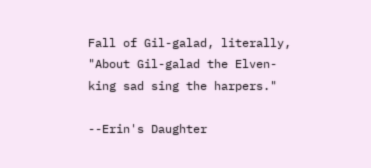Fall of Gil-galad, literally, "About Gil-galad the Elven-king sad sing the harpers."

--Erin's Daughter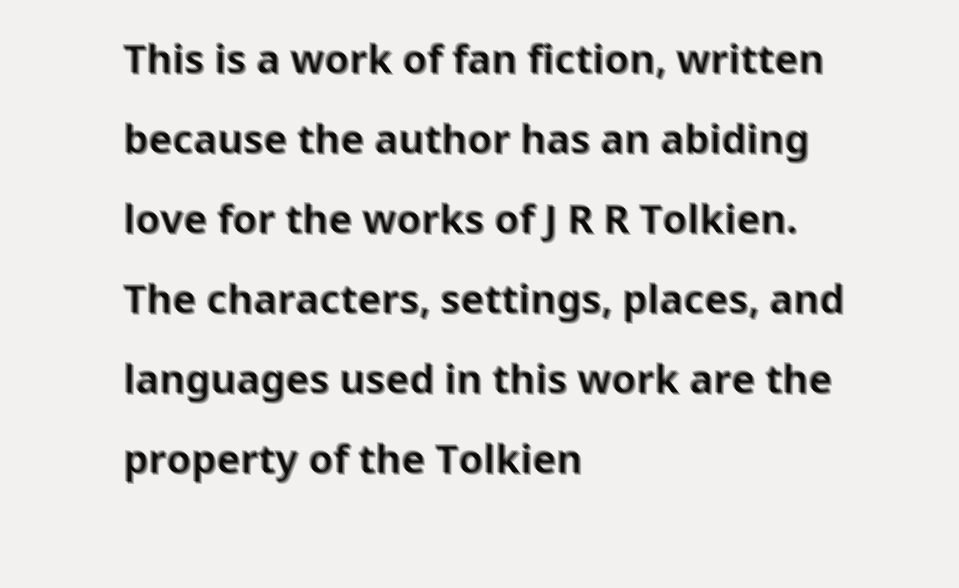This is a work of fan fiction, written because the author has an abiding love for the works of J R R Tolkien. The characters, settings, places, and languages used in this work are the property of the Tolkien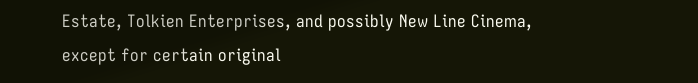Estate, Tolkien Enterprises, and possibly New Line Cinema, except for certain original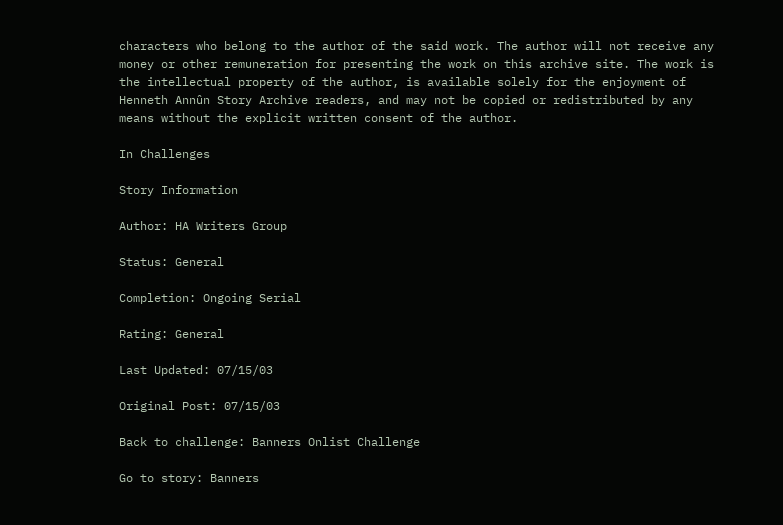characters who belong to the author of the said work. The author will not receive any money or other remuneration for presenting the work on this archive site. The work is the intellectual property of the author, is available solely for the enjoyment of Henneth Annûn Story Archive readers, and may not be copied or redistributed by any means without the explicit written consent of the author.

In Challenges

Story Information

Author: HA Writers Group

Status: General

Completion: Ongoing Serial

Rating: General

Last Updated: 07/15/03

Original Post: 07/15/03

Back to challenge: Banners Onlist Challenge

Go to story: Banners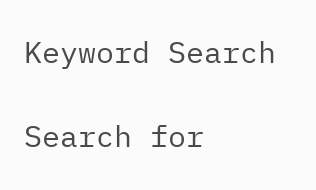Keyword Search

Search for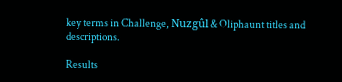key terms in Challenge, Nuzgûl & Oliphaunt titles and descriptions.

Results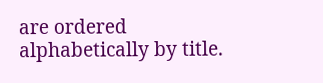are ordered alphabetically by title.